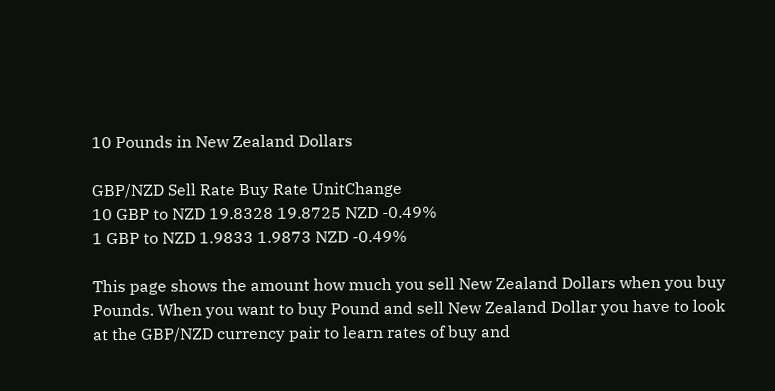10 Pounds in New Zealand Dollars

GBP/NZD Sell Rate Buy Rate UnitChange
10 GBP to NZD 19.8328 19.8725 NZD -0.49%
1 GBP to NZD 1.9833 1.9873 NZD -0.49%

This page shows the amount how much you sell New Zealand Dollars when you buy Pounds. When you want to buy Pound and sell New Zealand Dollar you have to look at the GBP/NZD currency pair to learn rates of buy and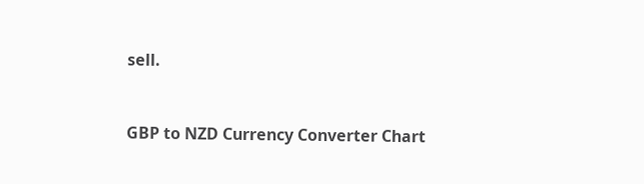sell.


GBP to NZD Currency Converter Chart